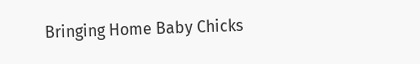Bringing Home Baby Chicks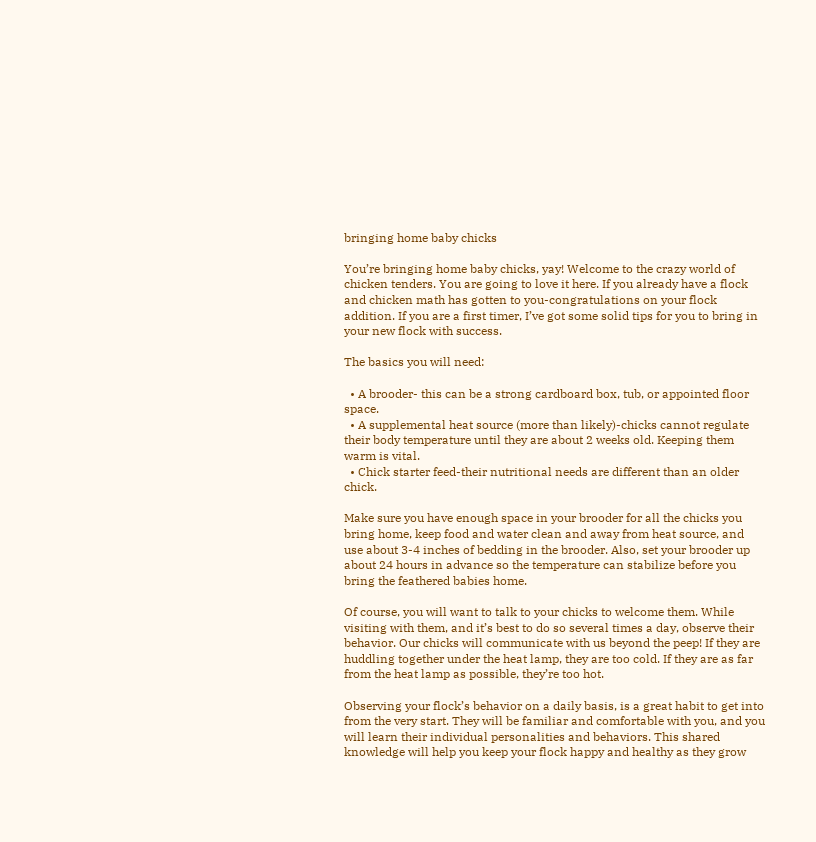bringing home baby chicks

You’re bringing home baby chicks, yay! Welcome to the crazy world of chicken tenders. You are going to love it here. If you already have a flock and chicken math has gotten to you-congratulations on your flock addition. If you are a first timer, I’ve got some solid tips for you to bring in your new flock with success.

The basics you will need:

  • A brooder- this can be a strong cardboard box, tub, or appointed floor space.
  • A supplemental heat source (more than likely)-chicks cannot regulate their body temperature until they are about 2 weeks old. Keeping them warm is vital.
  • Chick starter feed-their nutritional needs are different than an older chick.

Make sure you have enough space in your brooder for all the chicks you bring home, keep food and water clean and away from heat source, and use about 3-4 inches of bedding in the brooder. Also, set your brooder up about 24 hours in advance so the temperature can stabilize before you bring the feathered babies home.

Of course, you will want to talk to your chicks to welcome them. While visiting with them, and it’s best to do so several times a day, observe their behavior. Our chicks will communicate with us beyond the peep! If they are huddling together under the heat lamp, they are too cold. If they are as far from the heat lamp as possible, they’re too hot.

Observing your flock’s behavior on a daily basis, is a great habit to get into from the very start. They will be familiar and comfortable with you, and you will learn their individual personalities and behaviors. This shared knowledge will help you keep your flock happy and healthy as they grow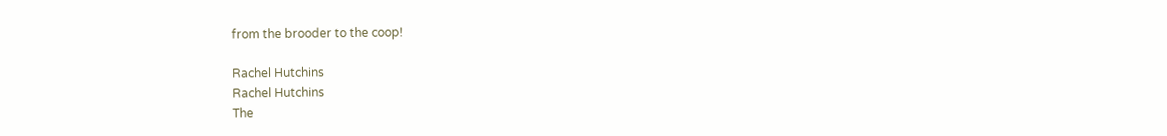from the brooder to the coop!

Rachel Hutchins
Rachel Hutchins
The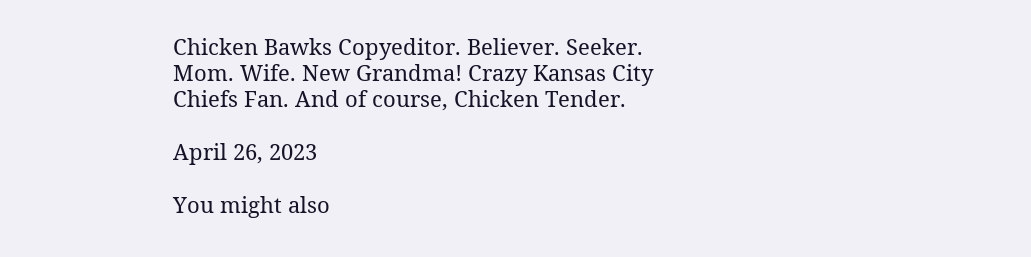Chicken Bawks Copyeditor. Believer. Seeker. Mom. Wife. New Grandma! Crazy Kansas City Chiefs Fan. And of course, Chicken Tender.

April 26, 2023

You might also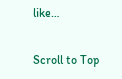like…

Scroll to Top